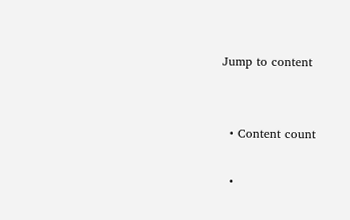Jump to content


  • Content count

  •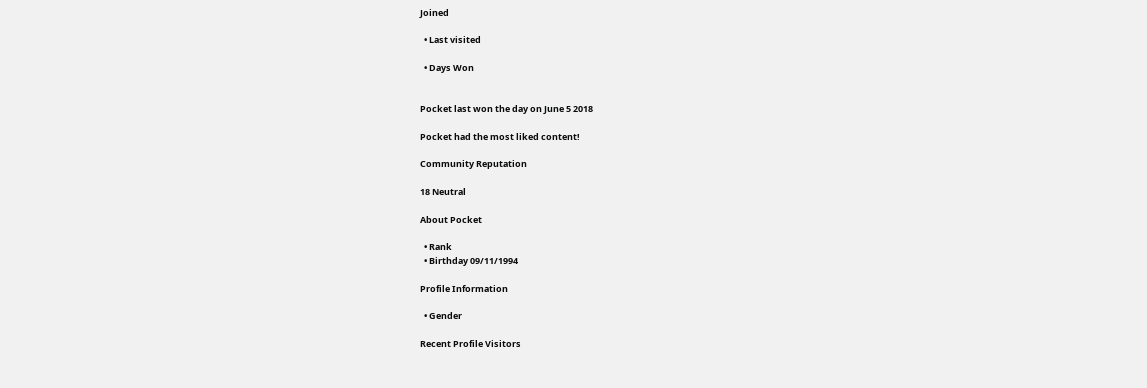Joined

  • Last visited

  • Days Won


Pocket last won the day on June 5 2018

Pocket had the most liked content!

Community Reputation

18 Neutral

About Pocket

  • Rank
  • Birthday 09/11/1994

Profile Information

  • Gender

Recent Profile Visitors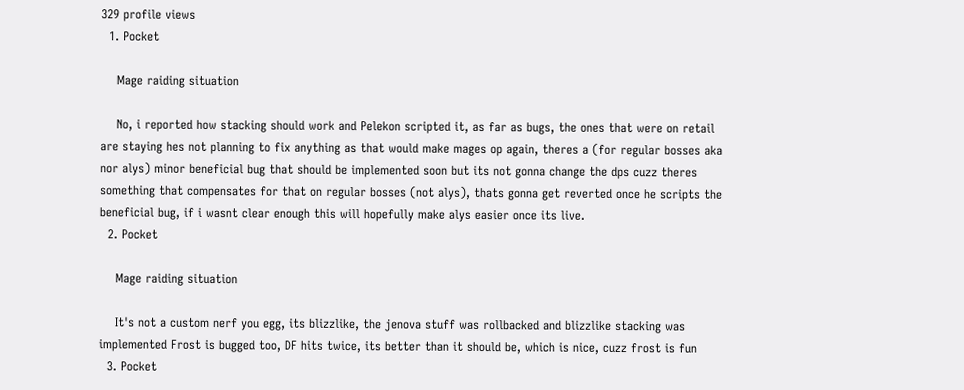329 profile views
  1. Pocket

    Mage raiding situation

    No, i reported how stacking should work and Pelekon scripted it, as far as bugs, the ones that were on retail are staying hes not planning to fix anything as that would make mages op again, theres a (for regular bosses aka nor alys) minor beneficial bug that should be implemented soon but its not gonna change the dps cuzz theres something that compensates for that on regular bosses (not alys), thats gonna get reverted once he scripts the beneficial bug, if i wasnt clear enough this will hopefully make alys easier once its live.
  2. Pocket

    Mage raiding situation

    It's not a custom nerf you egg, its blizzlike, the jenova stuff was rollbacked and blizzlike stacking was implemented Frost is bugged too, DF hits twice, its better than it should be, which is nice, cuzz frost is fun
  3. Pocket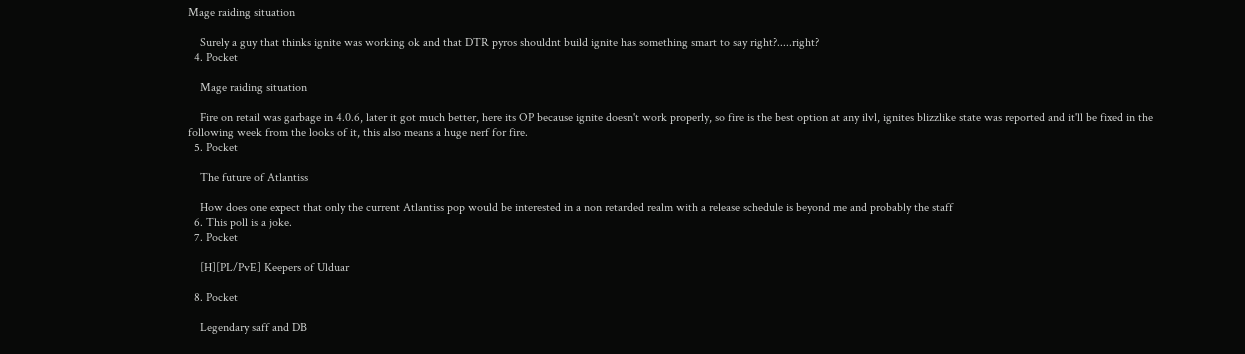Mage raiding situation

    Surely a guy that thinks ignite was working ok and that DTR pyros shouldnt build ignite has something smart to say right?.....right?
  4. Pocket

    Mage raiding situation

    Fire on retail was garbage in 4.0.6, later it got much better, here its OP because ignite doesn't work properly, so fire is the best option at any ilvl, ignites blizzlike state was reported and it'll be fixed in the following week from the looks of it, this also means a huge nerf for fire.
  5. Pocket

    The future of Atlantiss

    How does one expect that only the current Atlantiss pop would be interested in a non retarded realm with a release schedule is beyond me and probably the staff
  6. This poll is a joke.
  7. Pocket

    [H][PL/PvE] Keepers of Ulduar

  8. Pocket

    Legendary saff and DB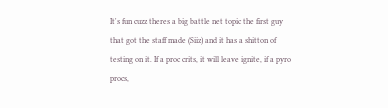It's fun cuzz theres a big battle net topic the first guy that got the staff made (Siiz) and it has a shitton of testing on it. If a proc crits, it will leave ignite, if a pyro procs,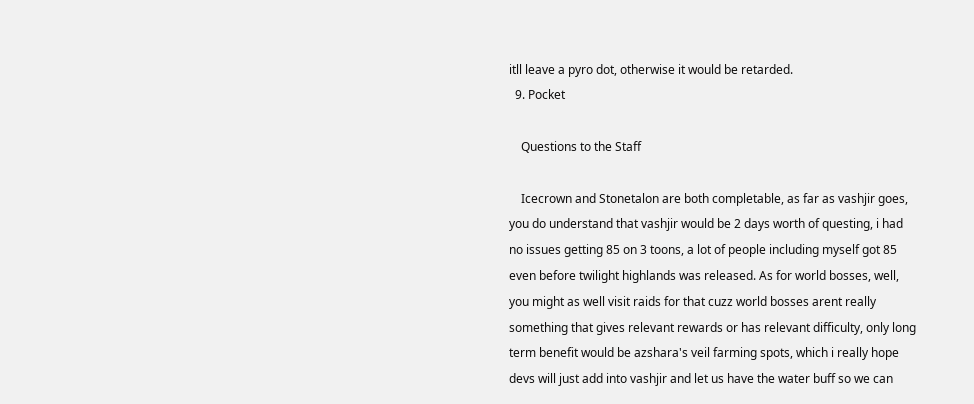itll leave a pyro dot, otherwise it would be retarded.
  9. Pocket

    Questions to the Staff

    Icecrown and Stonetalon are both completable, as far as vashjir goes, you do understand that vashjir would be 2 days worth of questing, i had no issues getting 85 on 3 toons, a lot of people including myself got 85 even before twilight highlands was released. As for world bosses, well, you might as well visit raids for that cuzz world bosses arent really something that gives relevant rewards or has relevant difficulty, only long term benefit would be azshara's veil farming spots, which i really hope devs will just add into vashjir and let us have the water buff so we can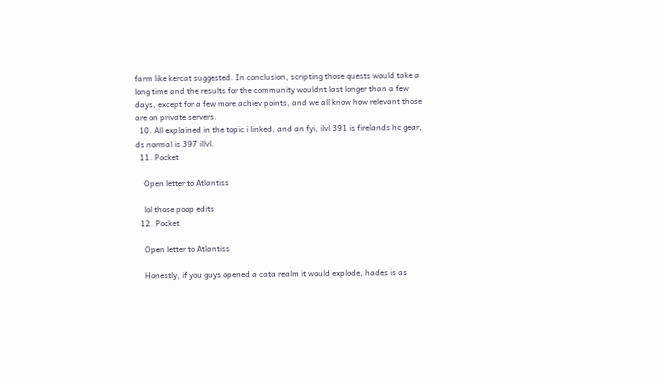farm like kercat suggested. In conclusion, scripting those quests would take a long time and the results for the community wouldnt last longer than a few days, except for a few more achiev points, and we all know how relevant those are on private servers.
  10. All explained in the topic i linked, and an fyi, ilvl 391 is firelands hc gear, ds normal is 397 illvl.
  11. Pocket

    Open letter to Atlantiss

    lol those poop edits
  12. Pocket

    Open letter to Atlantiss

    Honestly, if you guys opened a cata realm it would explode, hades is as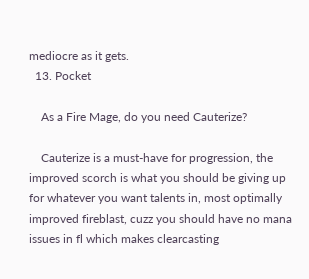mediocre as it gets.
  13. Pocket

    As a Fire Mage, do you need Cauterize?

    Cauterize is a must-have for progression, the improved scorch is what you should be giving up for whatever you want talents in, most optimally improved fireblast, cuzz you should have no mana issues in fl which makes clearcasting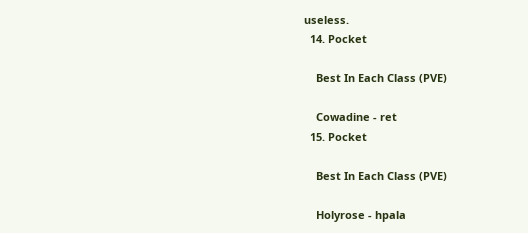useless.
  14. Pocket

    Best In Each Class (PVE)

    Cowadine - ret
  15. Pocket

    Best In Each Class (PVE)

    Holyrose - hpala